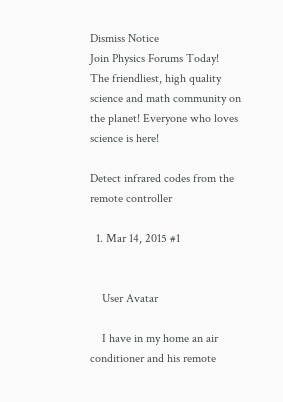Dismiss Notice
Join Physics Forums Today!
The friendliest, high quality science and math community on the planet! Everyone who loves science is here!

Detect infrared codes from the remote controller

  1. Mar 14, 2015 #1


    User Avatar

    I have in my home an air conditioner and his remote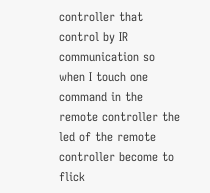controller that control by IR communication so when I touch one command in the remote controller the led of the remote controller become to flick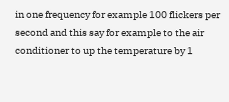in one frequency for example 100 flickers per second and this say for example to the air conditioner to up the temperature by 1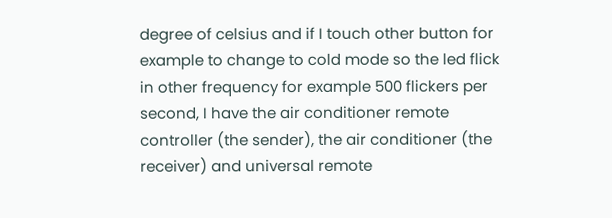degree of celsius and if I touch other button for example to change to cold mode so the led flick in other frequency for example 500 flickers per second, I have the air conditioner remote controller (the sender), the air conditioner (the receiver) and universal remote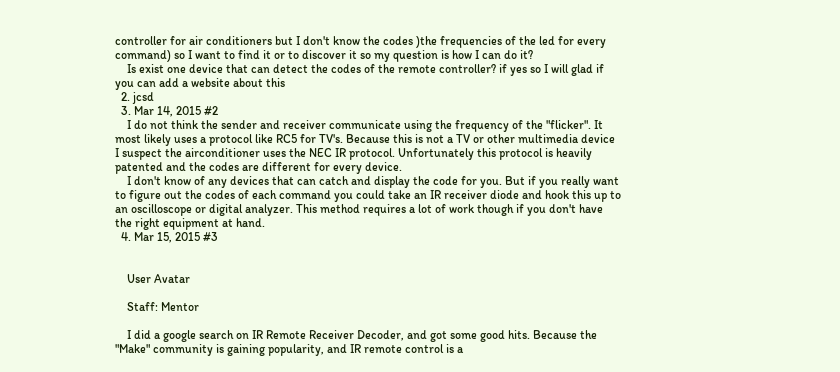controller for air conditioners but I don't know the codes )the frequencies of the led for every command) so I want to find it or to discover it so my question is how I can do it?
    Is exist one device that can detect the codes of the remote controller? if yes so I will glad if you can add a website about this
  2. jcsd
  3. Mar 14, 2015 #2
    I do not think the sender and receiver communicate using the frequency of the "flicker". It most likely uses a protocol like RC5 for TV's. Because this is not a TV or other multimedia device I suspect the airconditioner uses the NEC IR protocol. Unfortunately this protocol is heavily patented and the codes are different for every device.
    I don't know of any devices that can catch and display the code for you. But if you really want to figure out the codes of each command you could take an IR receiver diode and hook this up to an oscilloscope or digital analyzer. This method requires a lot of work though if you don't have the right equipment at hand.
  4. Mar 15, 2015 #3


    User Avatar

    Staff: Mentor

    I did a google search on IR Remote Receiver Decoder, and got some good hits. Because the "Make" community is gaining popularity, and IR remote control is a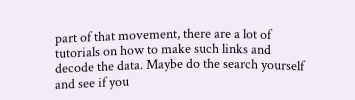part of that movement, there are a lot of tutorials on how to make such links and decode the data. Maybe do the search yourself and see if you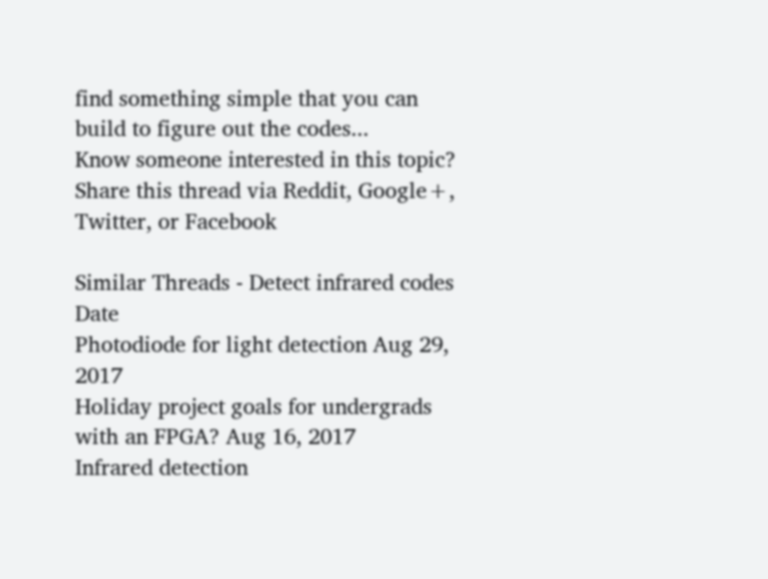find something simple that you can build to figure out the codes...
Know someone interested in this topic? Share this thread via Reddit, Google+, Twitter, or Facebook

Similar Threads - Detect infrared codes Date
Photodiode for light detection Aug 29, 2017
Holiday project goals for undergrads with an FPGA? Aug 16, 2017
Infrared detection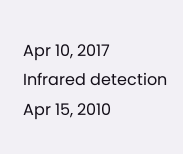Apr 10, 2017
Infrared detection Apr 15, 2010